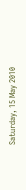Saturday, 15 May 2010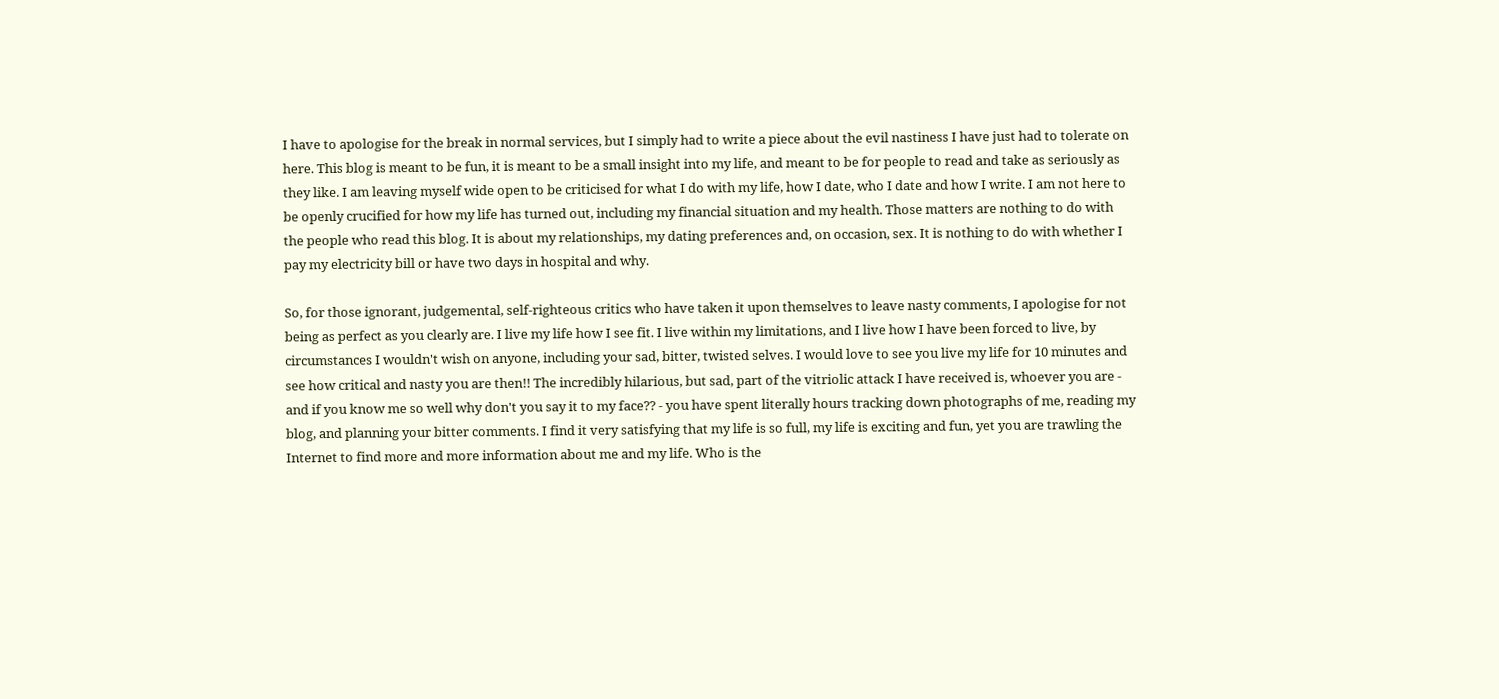I have to apologise for the break in normal services, but I simply had to write a piece about the evil nastiness I have just had to tolerate on here. This blog is meant to be fun, it is meant to be a small insight into my life, and meant to be for people to read and take as seriously as they like. I am leaving myself wide open to be criticised for what I do with my life, how I date, who I date and how I write. I am not here to be openly crucified for how my life has turned out, including my financial situation and my health. Those matters are nothing to do with the people who read this blog. It is about my relationships, my dating preferences and, on occasion, sex. It is nothing to do with whether I pay my electricity bill or have two days in hospital and why.

So, for those ignorant, judgemental, self-righteous critics who have taken it upon themselves to leave nasty comments, I apologise for not being as perfect as you clearly are. I live my life how I see fit. I live within my limitations, and I live how I have been forced to live, by circumstances I wouldn't wish on anyone, including your sad, bitter, twisted selves. I would love to see you live my life for 10 minutes and see how critical and nasty you are then!! The incredibly hilarious, but sad, part of the vitriolic attack I have received is, whoever you are - and if you know me so well why don't you say it to my face?? - you have spent literally hours tracking down photographs of me, reading my blog, and planning your bitter comments. I find it very satisfying that my life is so full, my life is exciting and fun, yet you are trawling the Internet to find more and more information about me and my life. Who is the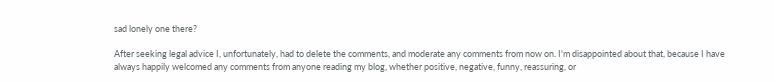sad lonely one there?

After seeking legal advice I, unfortunately, had to delete the comments, and moderate any comments from now on. I'm disappointed about that, because I have always happily welcomed any comments from anyone reading my blog, whether positive, negative, funny, reassuring, or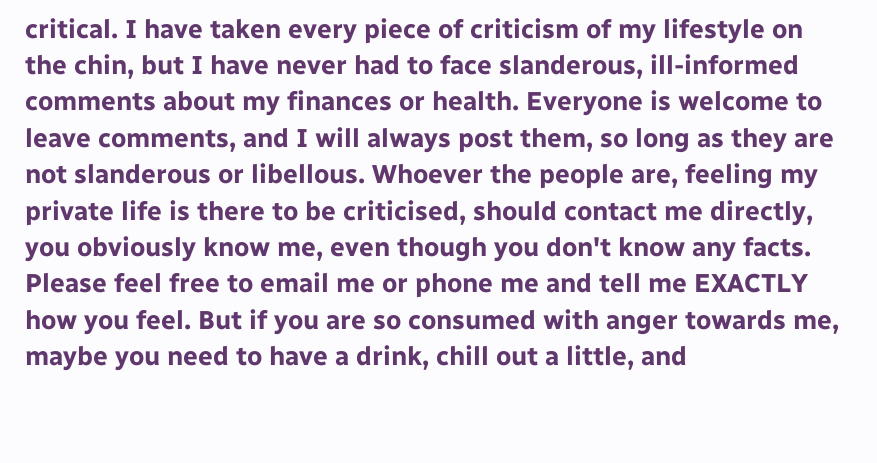critical. I have taken every piece of criticism of my lifestyle on the chin, but I have never had to face slanderous, ill-informed comments about my finances or health. Everyone is welcome to leave comments, and I will always post them, so long as they are not slanderous or libellous. Whoever the people are, feeling my private life is there to be criticised, should contact me directly, you obviously know me, even though you don't know any facts. Please feel free to email me or phone me and tell me EXACTLY how you feel. But if you are so consumed with anger towards me, maybe you need to have a drink, chill out a little, and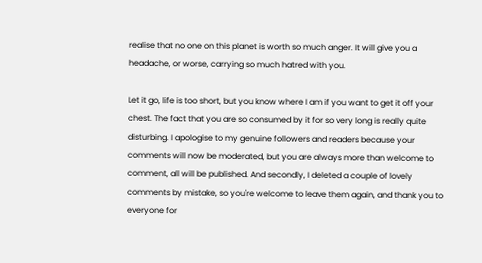realise that no one on this planet is worth so much anger. It will give you a headache, or worse, carrying so much hatred with you.

Let it go, life is too short, but you know where I am if you want to get it off your chest. The fact that you are so consumed by it for so very long is really quite disturbing. I apologise to my genuine followers and readers because your comments will now be moderated, but you are always more than welcome to comment, all will be published. And secondly, I deleted a couple of lovely comments by mistake, so you're welcome to leave them again, and thank you to everyone for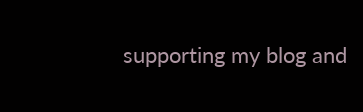supporting my blog and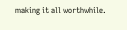making it all worthwhile.